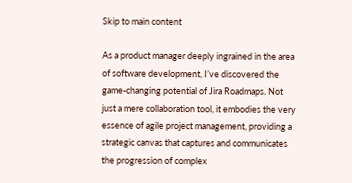Skip to main content

As a product manager deeply ingrained in the area of software development, I’ve discovered the game-changing potential of Jira Roadmaps. Not just a mere collaboration tool, it embodies the very essence of agile project management, providing a strategic canvas that captures and communicates the progression of complex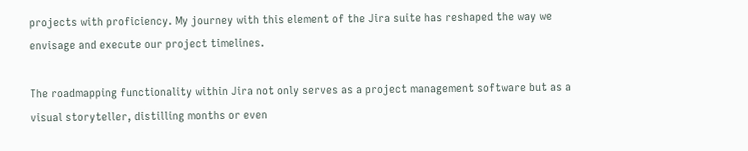projects with proficiency. My journey with this element of the Jira suite has reshaped the way we envisage and execute our project timelines.

The roadmapping functionality within Jira not only serves as a project management software but as a visual storyteller, distilling months or even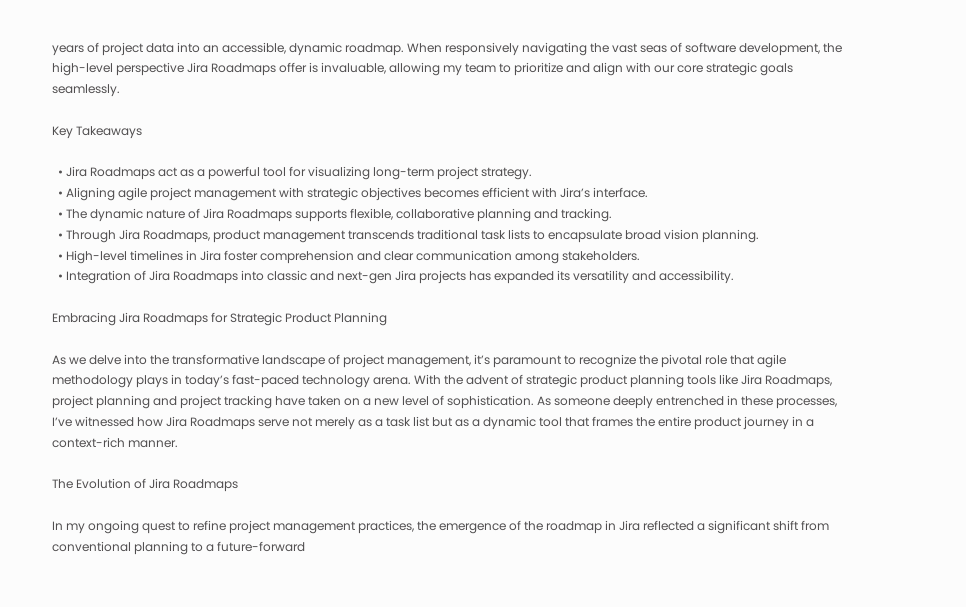years of project data into an accessible, dynamic roadmap. When responsively navigating the vast seas of software development, the high-level perspective Jira Roadmaps offer is invaluable, allowing my team to prioritize and align with our core strategic goals seamlessly.

Key Takeaways

  • Jira Roadmaps act as a powerful tool for visualizing long-term project strategy.
  • Aligning agile project management with strategic objectives becomes efficient with Jira’s interface.
  • The dynamic nature of Jira Roadmaps supports flexible, collaborative planning and tracking.
  • Through Jira Roadmaps, product management transcends traditional task lists to encapsulate broad vision planning.
  • High-level timelines in Jira foster comprehension and clear communication among stakeholders.
  • Integration of Jira Roadmaps into classic and next-gen Jira projects has expanded its versatility and accessibility.

Embracing Jira Roadmaps for Strategic Product Planning

As we delve into the transformative landscape of project management, it’s paramount to recognize the pivotal role that agile methodology plays in today’s fast-paced technology arena. With the advent of strategic product planning tools like Jira Roadmaps, project planning and project tracking have taken on a new level of sophistication. As someone deeply entrenched in these processes, I’ve witnessed how Jira Roadmaps serve not merely as a task list but as a dynamic tool that frames the entire product journey in a context-rich manner.

The Evolution of Jira Roadmaps

In my ongoing quest to refine project management practices, the emergence of the roadmap in Jira reflected a significant shift from conventional planning to a future-forward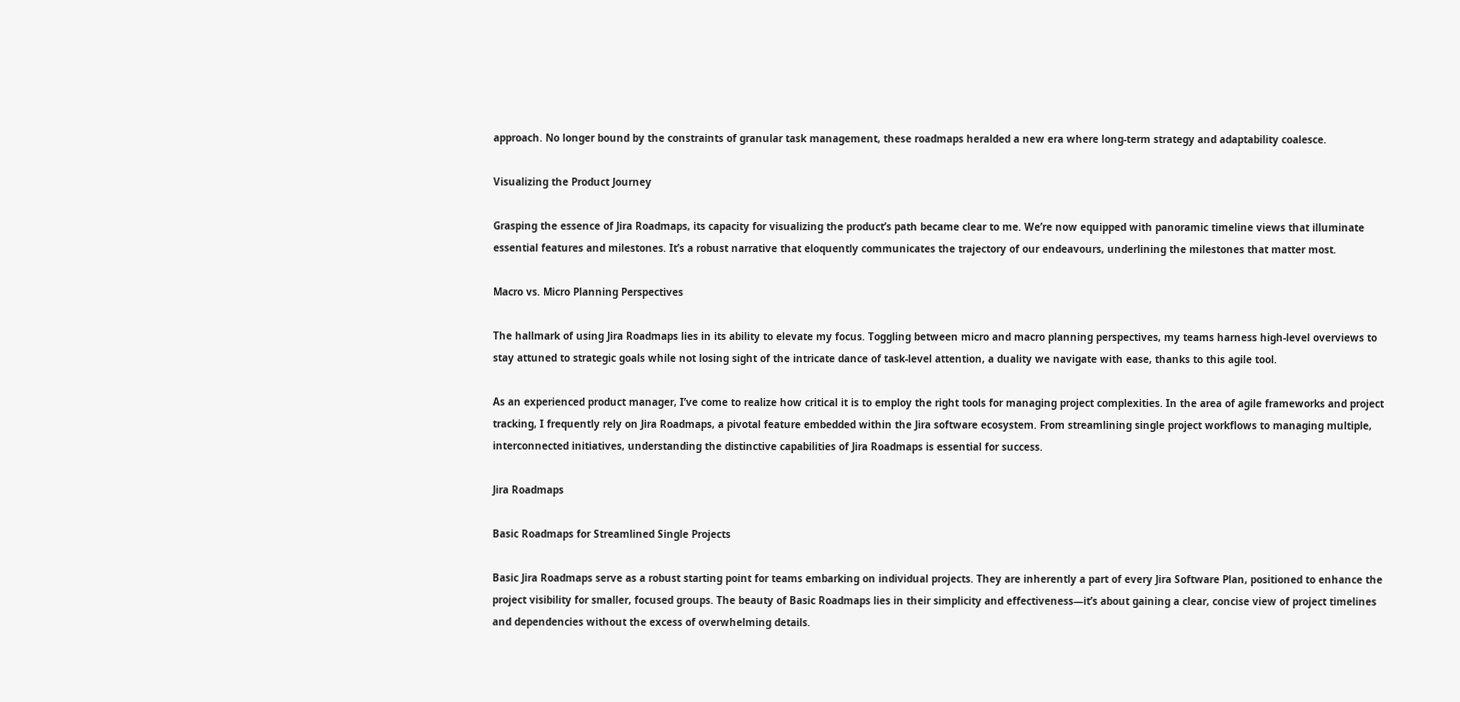approach. No longer bound by the constraints of granular task management, these roadmaps heralded a new era where long-term strategy and adaptability coalesce.

Visualizing the Product Journey

Grasping the essence of Jira Roadmaps, its capacity for visualizing the product’s path became clear to me. We’re now equipped with panoramic timeline views that illuminate essential features and milestones. It’s a robust narrative that eloquently communicates the trajectory of our endeavours, underlining the milestones that matter most.

Macro vs. Micro Planning Perspectives

The hallmark of using Jira Roadmaps lies in its ability to elevate my focus. Toggling between micro and macro planning perspectives, my teams harness high-level overviews to stay attuned to strategic goals while not losing sight of the intricate dance of task-level attention, a duality we navigate with ease, thanks to this agile tool.

As an experienced product manager, I’ve come to realize how critical it is to employ the right tools for managing project complexities. In the area of agile frameworks and project tracking, I frequently rely on Jira Roadmaps, a pivotal feature embedded within the Jira software ecosystem. From streamlining single project workflows to managing multiple, interconnected initiatives, understanding the distinctive capabilities of Jira Roadmaps is essential for success.

Jira Roadmaps

Basic Roadmaps for Streamlined Single Projects

Basic Jira Roadmaps serve as a robust starting point for teams embarking on individual projects. They are inherently a part of every Jira Software Plan, positioned to enhance the project visibility for smaller, focused groups. The beauty of Basic Roadmaps lies in their simplicity and effectiveness—it’s about gaining a clear, concise view of project timelines and dependencies without the excess of overwhelming details.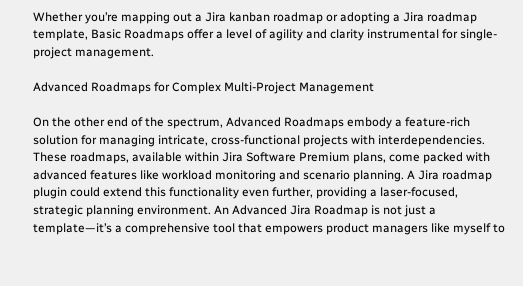Whether you’re mapping out a Jira kanban roadmap or adopting a Jira roadmap template, Basic Roadmaps offer a level of agility and clarity instrumental for single-project management.

Advanced Roadmaps for Complex Multi-Project Management

On the other end of the spectrum, Advanced Roadmaps embody a feature-rich solution for managing intricate, cross-functional projects with interdependencies. These roadmaps, available within Jira Software Premium plans, come packed with advanced features like workload monitoring and scenario planning. A Jira roadmap plugin could extend this functionality even further, providing a laser-focused, strategic planning environment. An Advanced Jira Roadmap is not just a template—it’s a comprehensive tool that empowers product managers like myself to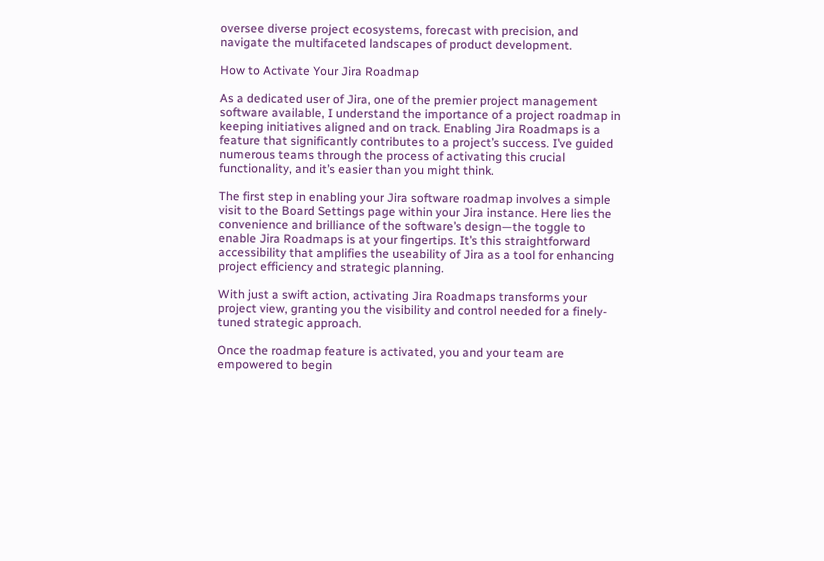oversee diverse project ecosystems, forecast with precision, and navigate the multifaceted landscapes of product development.

How to Activate Your Jira Roadmap

As a dedicated user of Jira, one of the premier project management software available, I understand the importance of a project roadmap in keeping initiatives aligned and on track. Enabling Jira Roadmaps is a feature that significantly contributes to a project’s success. I’ve guided numerous teams through the process of activating this crucial functionality, and it’s easier than you might think.

The first step in enabling your Jira software roadmap involves a simple visit to the Board Settings page within your Jira instance. Here lies the convenience and brilliance of the software’s design—the toggle to enable Jira Roadmaps is at your fingertips. It’s this straightforward accessibility that amplifies the useability of Jira as a tool for enhancing project efficiency and strategic planning.

With just a swift action, activating Jira Roadmaps transforms your project view, granting you the visibility and control needed for a finely-tuned strategic approach.

Once the roadmap feature is activated, you and your team are empowered to begin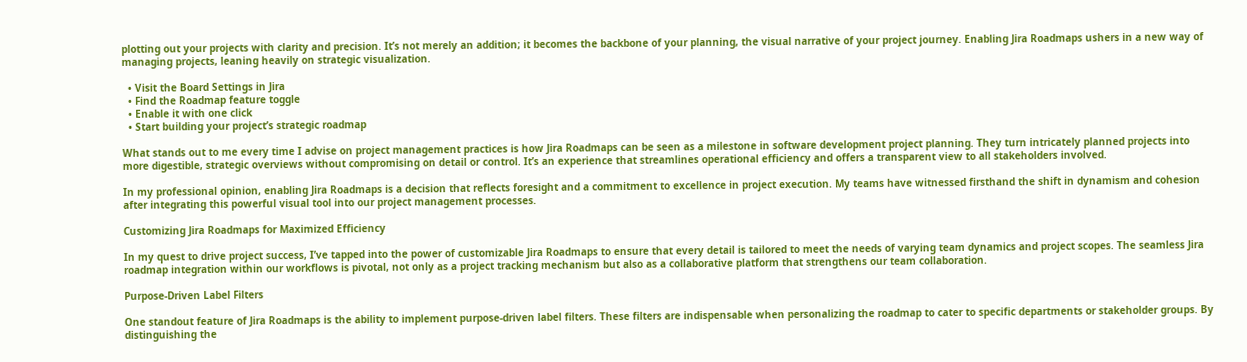plotting out your projects with clarity and precision. It’s not merely an addition; it becomes the backbone of your planning, the visual narrative of your project journey. Enabling Jira Roadmaps ushers in a new way of managing projects, leaning heavily on strategic visualization.

  • Visit the Board Settings in Jira
  • Find the Roadmap feature toggle
  • Enable it with one click
  • Start building your project’s strategic roadmap

What stands out to me every time I advise on project management practices is how Jira Roadmaps can be seen as a milestone in software development project planning. They turn intricately planned projects into more digestible, strategic overviews without compromising on detail or control. It’s an experience that streamlines operational efficiency and offers a transparent view to all stakeholders involved.

In my professional opinion, enabling Jira Roadmaps is a decision that reflects foresight and a commitment to excellence in project execution. My teams have witnessed firsthand the shift in dynamism and cohesion after integrating this powerful visual tool into our project management processes.

Customizing Jira Roadmaps for Maximized Efficiency

In my quest to drive project success, I’ve tapped into the power of customizable Jira Roadmaps to ensure that every detail is tailored to meet the needs of varying team dynamics and project scopes. The seamless Jira roadmap integration within our workflows is pivotal, not only as a project tracking mechanism but also as a collaborative platform that strengthens our team collaboration.

Purpose-Driven Label Filters

One standout feature of Jira Roadmaps is the ability to implement purpose-driven label filters. These filters are indispensable when personalizing the roadmap to cater to specific departments or stakeholder groups. By distinguishing the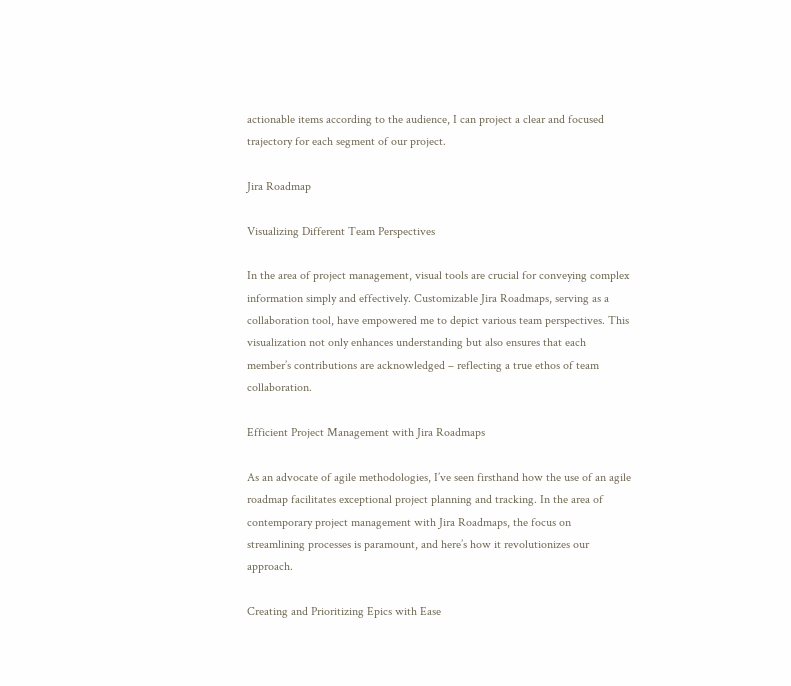actionable items according to the audience, I can project a clear and focused trajectory for each segment of our project.

Jira Roadmap

Visualizing Different Team Perspectives

In the area of project management, visual tools are crucial for conveying complex information simply and effectively. Customizable Jira Roadmaps, serving as a collaboration tool, have empowered me to depict various team perspectives. This visualization not only enhances understanding but also ensures that each member’s contributions are acknowledged – reflecting a true ethos of team collaboration.

Efficient Project Management with Jira Roadmaps

As an advocate of agile methodologies, I’ve seen firsthand how the use of an agile roadmap facilitates exceptional project planning and tracking. In the area of contemporary project management with Jira Roadmaps, the focus on streamlining processes is paramount, and here’s how it revolutionizes our approach.

Creating and Prioritizing Epics with Ease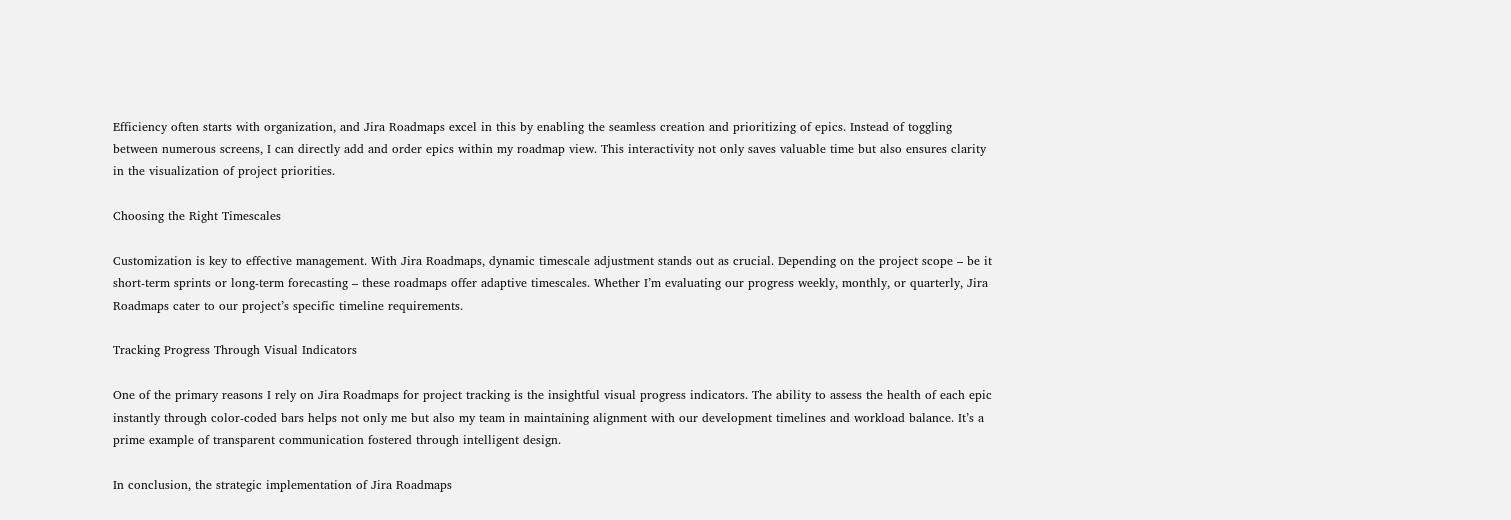Efficiency often starts with organization, and Jira Roadmaps excel in this by enabling the seamless creation and prioritizing of epics. Instead of toggling between numerous screens, I can directly add and order epics within my roadmap view. This interactivity not only saves valuable time but also ensures clarity in the visualization of project priorities.

Choosing the Right Timescales

Customization is key to effective management. With Jira Roadmaps, dynamic timescale adjustment stands out as crucial. Depending on the project scope – be it short-term sprints or long-term forecasting – these roadmaps offer adaptive timescales. Whether I’m evaluating our progress weekly, monthly, or quarterly, Jira Roadmaps cater to our project’s specific timeline requirements.

Tracking Progress Through Visual Indicators

One of the primary reasons I rely on Jira Roadmaps for project tracking is the insightful visual progress indicators. The ability to assess the health of each epic instantly through color-coded bars helps not only me but also my team in maintaining alignment with our development timelines and workload balance. It’s a prime example of transparent communication fostered through intelligent design.

In conclusion, the strategic implementation of Jira Roadmaps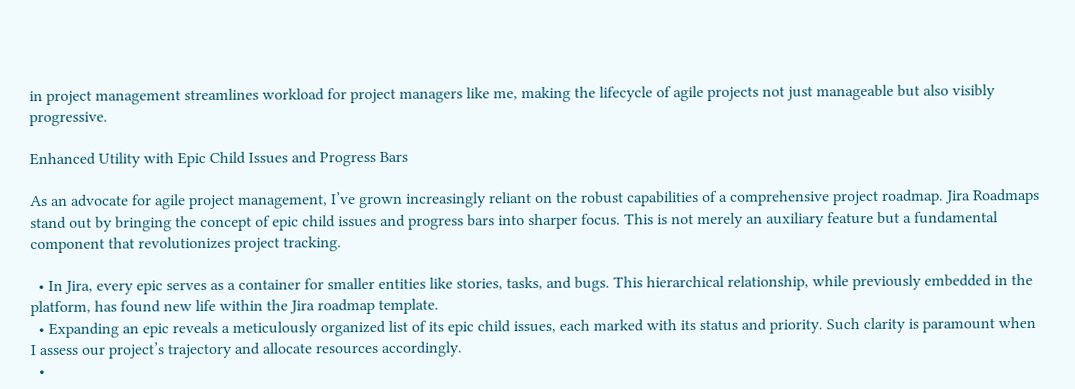in project management streamlines workload for project managers like me, making the lifecycle of agile projects not just manageable but also visibly progressive.

Enhanced Utility with Epic Child Issues and Progress Bars

As an advocate for agile project management, I’ve grown increasingly reliant on the robust capabilities of a comprehensive project roadmap. Jira Roadmaps stand out by bringing the concept of epic child issues and progress bars into sharper focus. This is not merely an auxiliary feature but a fundamental component that revolutionizes project tracking.

  • In Jira, every epic serves as a container for smaller entities like stories, tasks, and bugs. This hierarchical relationship, while previously embedded in the platform, has found new life within the Jira roadmap template.
  • Expanding an epic reveals a meticulously organized list of its epic child issues, each marked with its status and priority. Such clarity is paramount when I assess our project’s trajectory and allocate resources accordingly.
  •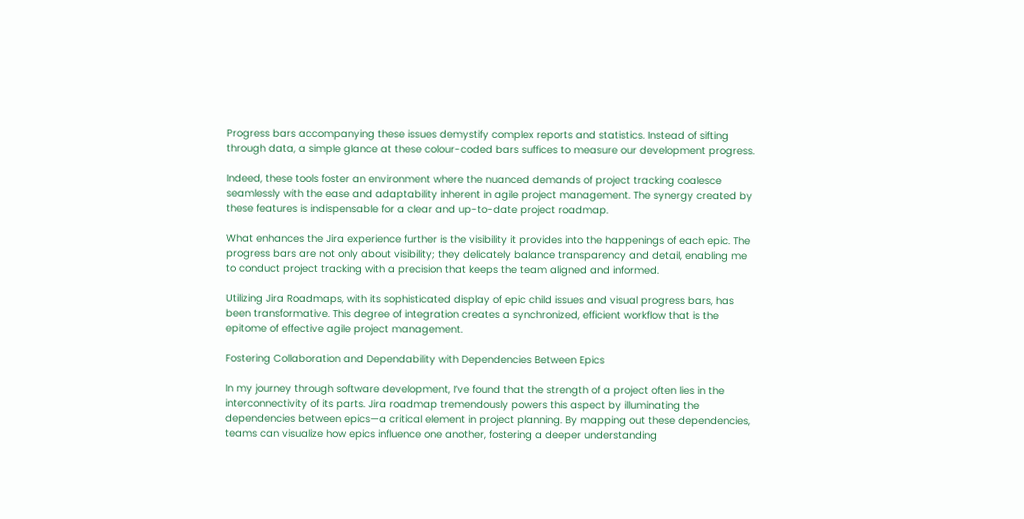Progress bars accompanying these issues demystify complex reports and statistics. Instead of sifting through data, a simple glance at these colour-coded bars suffices to measure our development progress.

Indeed, these tools foster an environment where the nuanced demands of project tracking coalesce seamlessly with the ease and adaptability inherent in agile project management. The synergy created by these features is indispensable for a clear and up-to-date project roadmap.

What enhances the Jira experience further is the visibility it provides into the happenings of each epic. The progress bars are not only about visibility; they delicately balance transparency and detail, enabling me to conduct project tracking with a precision that keeps the team aligned and informed.

Utilizing Jira Roadmaps, with its sophisticated display of epic child issues and visual progress bars, has been transformative. This degree of integration creates a synchronized, efficient workflow that is the epitome of effective agile project management.

Fostering Collaboration and Dependability with Dependencies Between Epics

In my journey through software development, I’ve found that the strength of a project often lies in the interconnectivity of its parts. Jira roadmap tremendously powers this aspect by illuminating the dependencies between epics—a critical element in project planning. By mapping out these dependencies, teams can visualize how epics influence one another, fostering a deeper understanding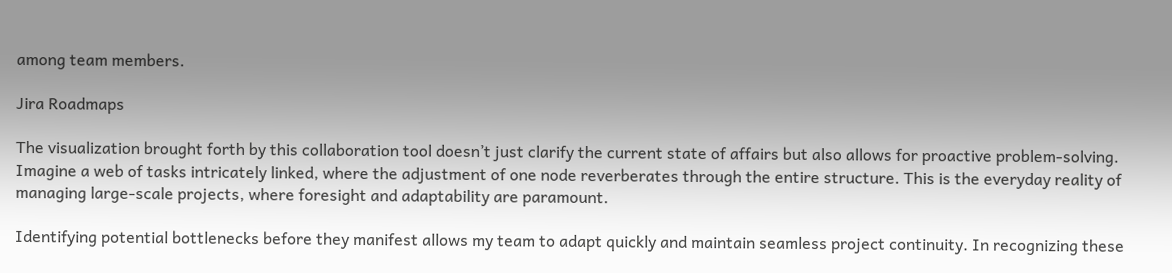among team members.

Jira Roadmaps

The visualization brought forth by this collaboration tool doesn’t just clarify the current state of affairs but also allows for proactive problem-solving. Imagine a web of tasks intricately linked, where the adjustment of one node reverberates through the entire structure. This is the everyday reality of managing large-scale projects, where foresight and adaptability are paramount.

Identifying potential bottlenecks before they manifest allows my team to adapt quickly and maintain seamless project continuity. In recognizing these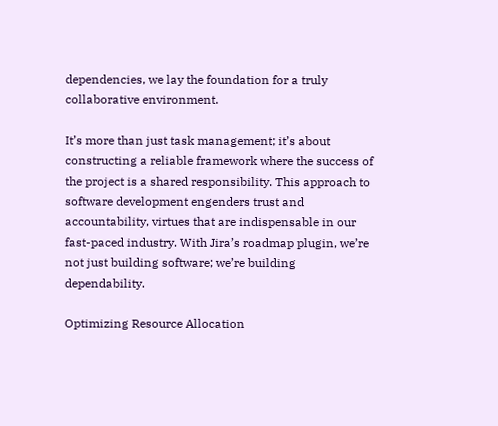dependencies, we lay the foundation for a truly collaborative environment.

It’s more than just task management; it’s about constructing a reliable framework where the success of the project is a shared responsibility. This approach to software development engenders trust and accountability, virtues that are indispensable in our fast-paced industry. With Jira’s roadmap plugin, we’re not just building software; we’re building dependability.

Optimizing Resource Allocation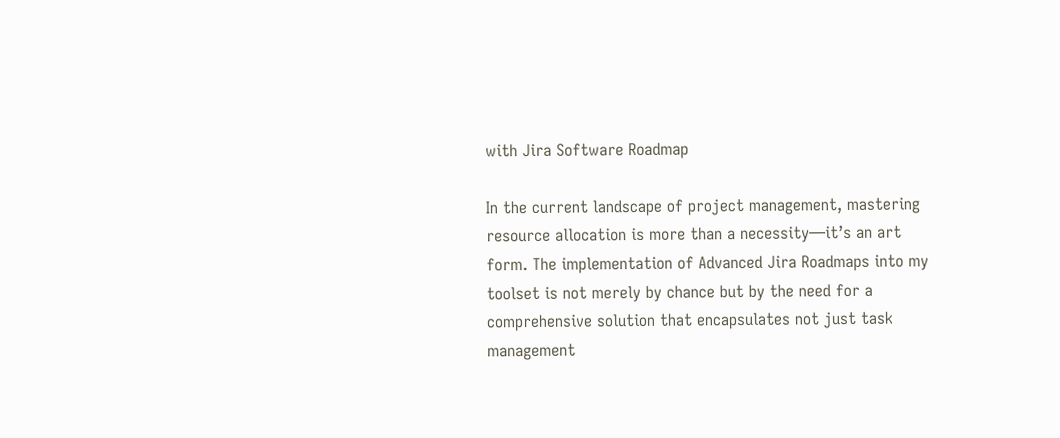with Jira Software Roadmap

In the current landscape of project management, mastering resource allocation is more than a necessity—it’s an art form. The implementation of Advanced Jira Roadmaps into my toolset is not merely by chance but by the need for a comprehensive solution that encapsulates not just task management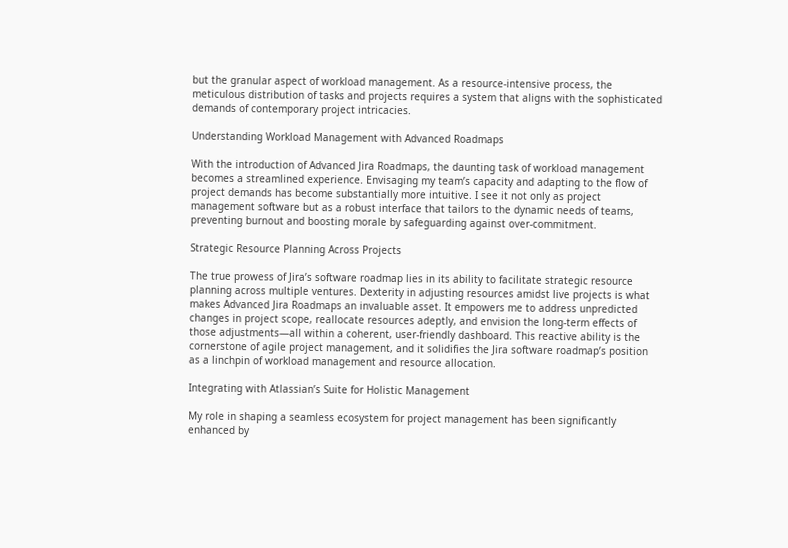but the granular aspect of workload management. As a resource-intensive process, the meticulous distribution of tasks and projects requires a system that aligns with the sophisticated demands of contemporary project intricacies.

Understanding Workload Management with Advanced Roadmaps

With the introduction of Advanced Jira Roadmaps, the daunting task of workload management becomes a streamlined experience. Envisaging my team’s capacity and adapting to the flow of project demands has become substantially more intuitive. I see it not only as project management software but as a robust interface that tailors to the dynamic needs of teams, preventing burnout and boosting morale by safeguarding against over-commitment.

Strategic Resource Planning Across Projects

The true prowess of Jira’s software roadmap lies in its ability to facilitate strategic resource planning across multiple ventures. Dexterity in adjusting resources amidst live projects is what makes Advanced Jira Roadmaps an invaluable asset. It empowers me to address unpredicted changes in project scope, reallocate resources adeptly, and envision the long-term effects of those adjustments—all within a coherent, user-friendly dashboard. This reactive ability is the cornerstone of agile project management, and it solidifies the Jira software roadmap’s position as a linchpin of workload management and resource allocation.

Integrating with Atlassian’s Suite for Holistic Management

My role in shaping a seamless ecosystem for project management has been significantly enhanced by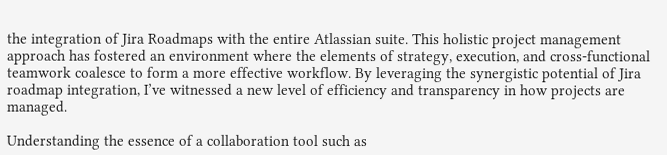the integration of Jira Roadmaps with the entire Atlassian suite. This holistic project management approach has fostered an environment where the elements of strategy, execution, and cross-functional teamwork coalesce to form a more effective workflow. By leveraging the synergistic potential of Jira roadmap integration, I’ve witnessed a new level of efficiency and transparency in how projects are managed.

Understanding the essence of a collaboration tool such as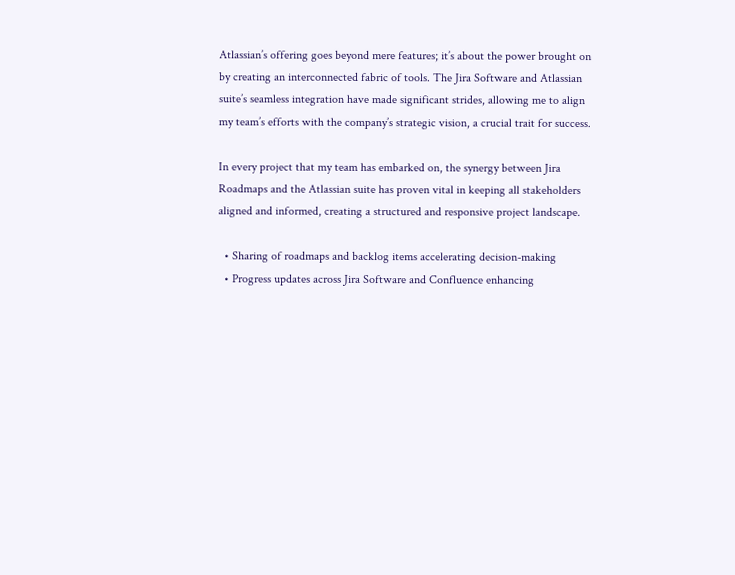Atlassian’s offering goes beyond mere features; it’s about the power brought on by creating an interconnected fabric of tools. The Jira Software and Atlassian suite’s seamless integration have made significant strides, allowing me to align my team’s efforts with the company’s strategic vision, a crucial trait for success.

In every project that my team has embarked on, the synergy between Jira Roadmaps and the Atlassian suite has proven vital in keeping all stakeholders aligned and informed, creating a structured and responsive project landscape.

  • Sharing of roadmaps and backlog items accelerating decision-making
  • Progress updates across Jira Software and Confluence enhancing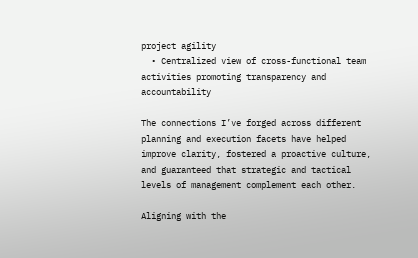project agility
  • Centralized view of cross-functional team activities promoting transparency and accountability

The connections I’ve forged across different planning and execution facets have helped improve clarity, fostered a proactive culture, and guaranteed that strategic and tactical levels of management complement each other.

Aligning with the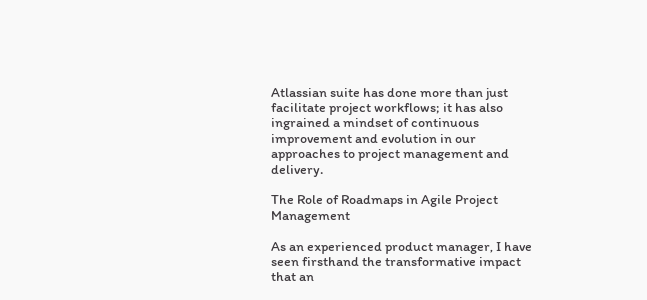Atlassian suite has done more than just facilitate project workflows; it has also ingrained a mindset of continuous improvement and evolution in our approaches to project management and delivery.

The Role of Roadmaps in Agile Project Management

As an experienced product manager, I have seen firsthand the transformative impact that an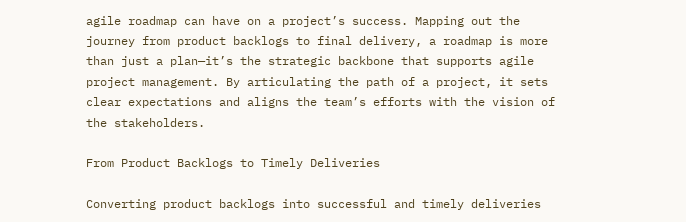agile roadmap can have on a project’s success. Mapping out the journey from product backlogs to final delivery, a roadmap is more than just a plan—it’s the strategic backbone that supports agile project management. By articulating the path of a project, it sets clear expectations and aligns the team’s efforts with the vision of the stakeholders.

From Product Backlogs to Timely Deliveries

Converting product backlogs into successful and timely deliveries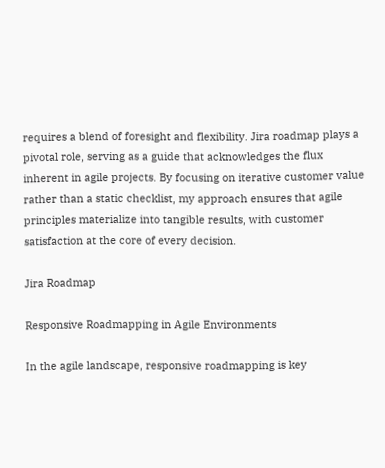requires a blend of foresight and flexibility. Jira roadmap plays a pivotal role, serving as a guide that acknowledges the flux inherent in agile projects. By focusing on iterative customer value rather than a static checklist, my approach ensures that agile principles materialize into tangible results, with customer satisfaction at the core of every decision.

Jira Roadmap

Responsive Roadmapping in Agile Environments

In the agile landscape, responsive roadmapping is key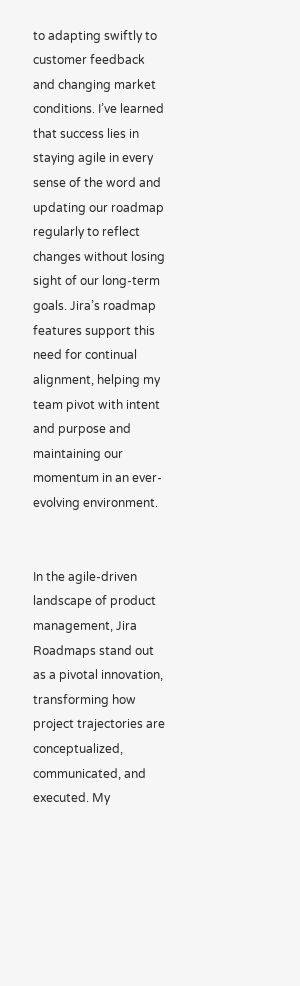to adapting swiftly to customer feedback and changing market conditions. I’ve learned that success lies in staying agile in every sense of the word and updating our roadmap regularly to reflect changes without losing sight of our long-term goals. Jira’s roadmap features support this need for continual alignment, helping my team pivot with intent and purpose and maintaining our momentum in an ever-evolving environment.


In the agile-driven landscape of product management, Jira Roadmaps stand out as a pivotal innovation, transforming how project trajectories are conceptualized, communicated, and executed. My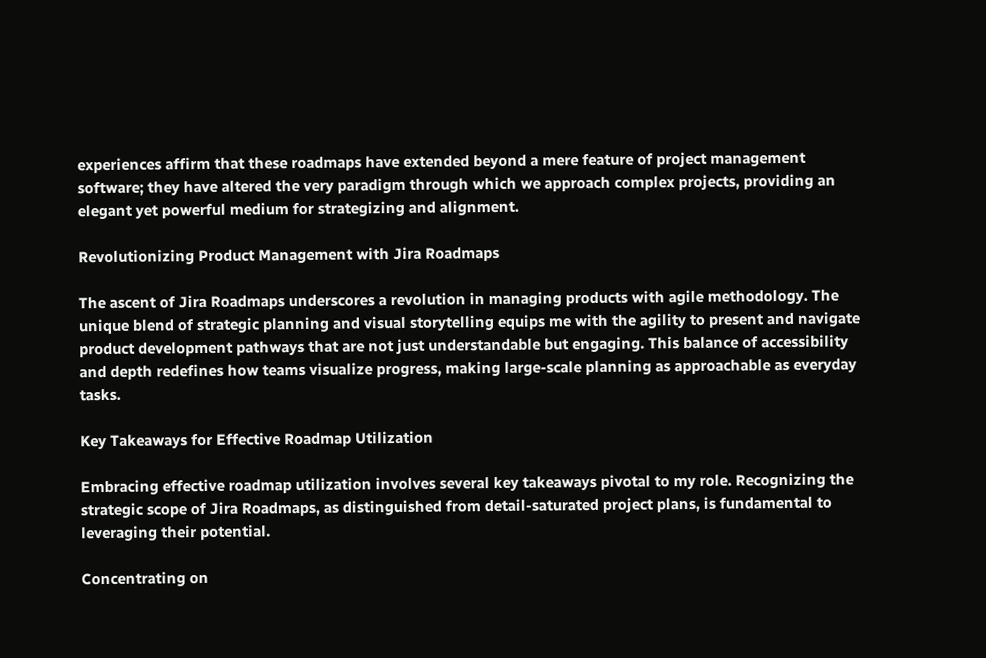experiences affirm that these roadmaps have extended beyond a mere feature of project management software; they have altered the very paradigm through which we approach complex projects, providing an elegant yet powerful medium for strategizing and alignment.

Revolutionizing Product Management with Jira Roadmaps

The ascent of Jira Roadmaps underscores a revolution in managing products with agile methodology. The unique blend of strategic planning and visual storytelling equips me with the agility to present and navigate product development pathways that are not just understandable but engaging. This balance of accessibility and depth redefines how teams visualize progress, making large-scale planning as approachable as everyday tasks.

Key Takeaways for Effective Roadmap Utilization

Embracing effective roadmap utilization involves several key takeaways pivotal to my role. Recognizing the strategic scope of Jira Roadmaps, as distinguished from detail-saturated project plans, is fundamental to leveraging their potential.

Concentrating on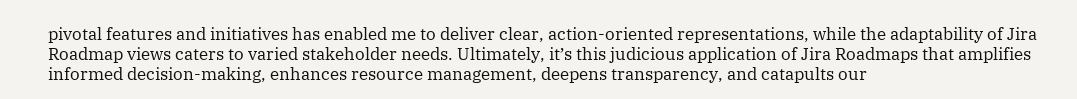pivotal features and initiatives has enabled me to deliver clear, action-oriented representations, while the adaptability of Jira Roadmap views caters to varied stakeholder needs. Ultimately, it’s this judicious application of Jira Roadmaps that amplifies informed decision-making, enhances resource management, deepens transparency, and catapults our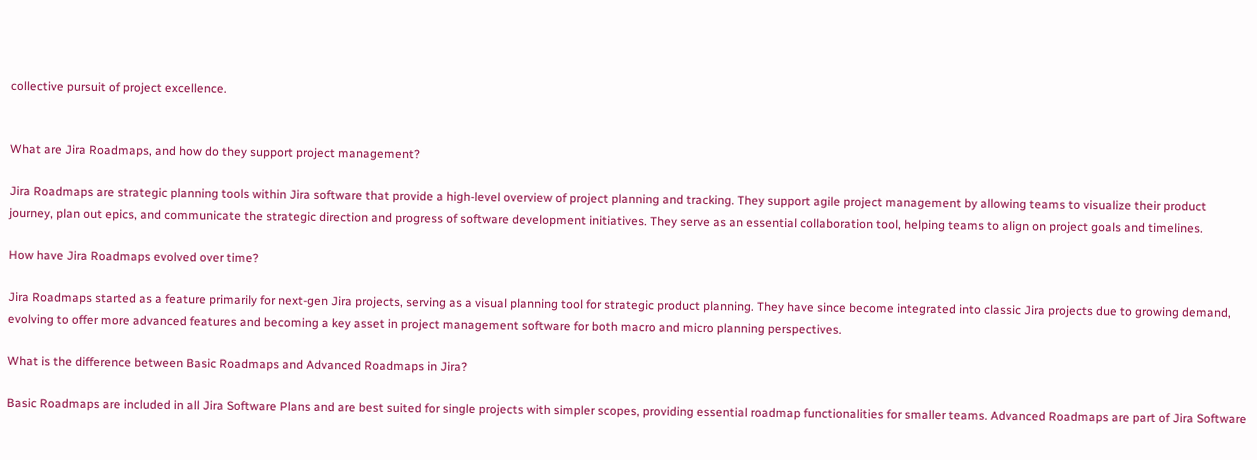collective pursuit of project excellence.


What are Jira Roadmaps, and how do they support project management?

Jira Roadmaps are strategic planning tools within Jira software that provide a high-level overview of project planning and tracking. They support agile project management by allowing teams to visualize their product journey, plan out epics, and communicate the strategic direction and progress of software development initiatives. They serve as an essential collaboration tool, helping teams to align on project goals and timelines.

How have Jira Roadmaps evolved over time?

Jira Roadmaps started as a feature primarily for next-gen Jira projects, serving as a visual planning tool for strategic product planning. They have since become integrated into classic Jira projects due to growing demand, evolving to offer more advanced features and becoming a key asset in project management software for both macro and micro planning perspectives.

What is the difference between Basic Roadmaps and Advanced Roadmaps in Jira?

Basic Roadmaps are included in all Jira Software Plans and are best suited for single projects with simpler scopes, providing essential roadmap functionalities for smaller teams. Advanced Roadmaps are part of Jira Software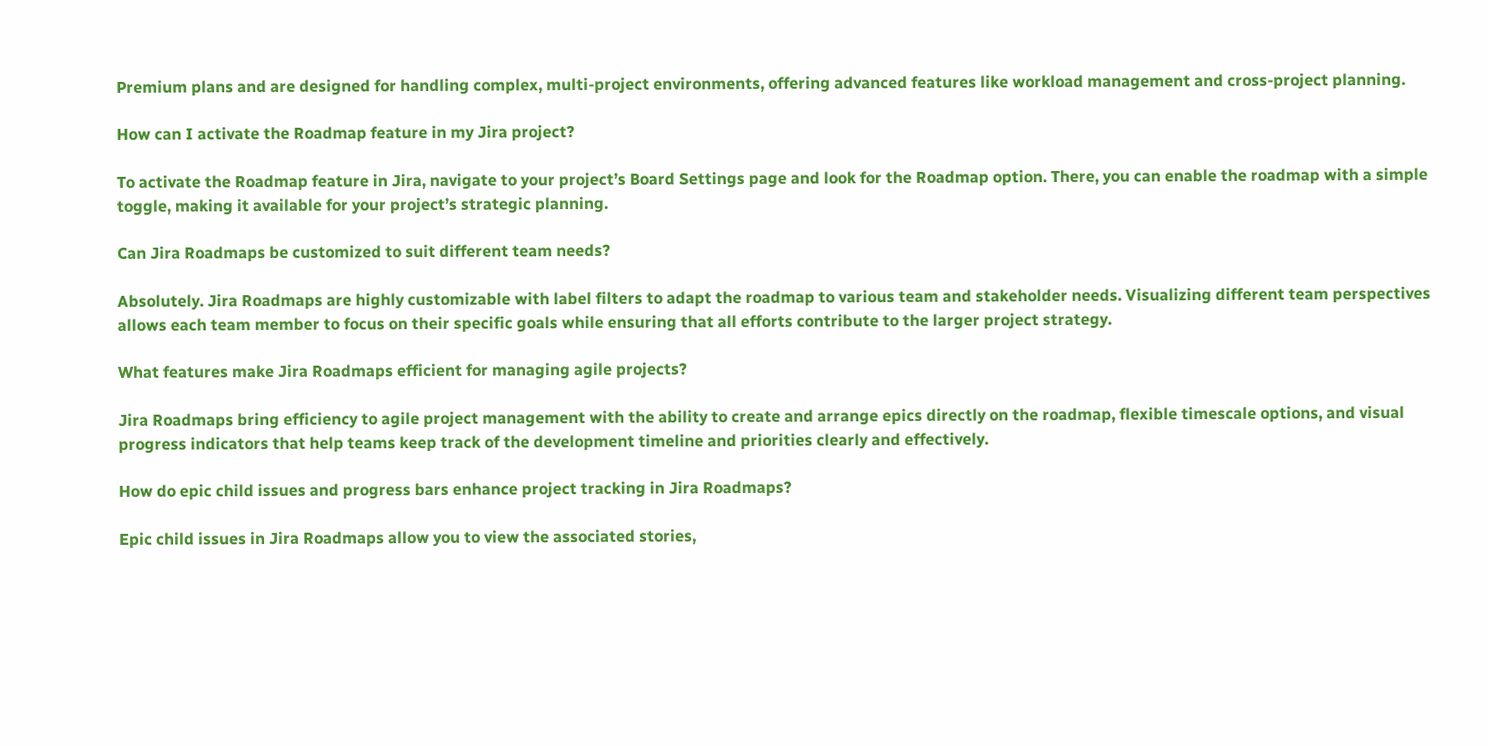Premium plans and are designed for handling complex, multi-project environments, offering advanced features like workload management and cross-project planning.

How can I activate the Roadmap feature in my Jira project?

To activate the Roadmap feature in Jira, navigate to your project’s Board Settings page and look for the Roadmap option. There, you can enable the roadmap with a simple toggle, making it available for your project’s strategic planning.

Can Jira Roadmaps be customized to suit different team needs?

Absolutely. Jira Roadmaps are highly customizable with label filters to adapt the roadmap to various team and stakeholder needs. Visualizing different team perspectives allows each team member to focus on their specific goals while ensuring that all efforts contribute to the larger project strategy.

What features make Jira Roadmaps efficient for managing agile projects?

Jira Roadmaps bring efficiency to agile project management with the ability to create and arrange epics directly on the roadmap, flexible timescale options, and visual progress indicators that help teams keep track of the development timeline and priorities clearly and effectively.

How do epic child issues and progress bars enhance project tracking in Jira Roadmaps?

Epic child issues in Jira Roadmaps allow you to view the associated stories,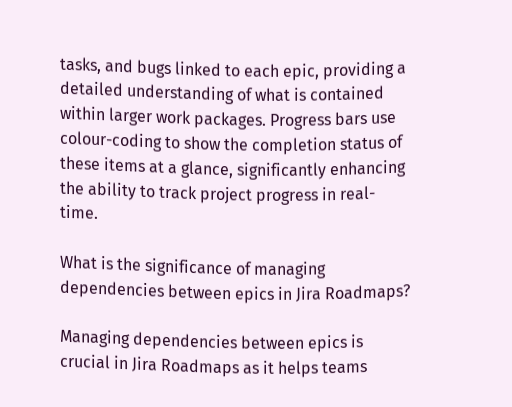tasks, and bugs linked to each epic, providing a detailed understanding of what is contained within larger work packages. Progress bars use colour-coding to show the completion status of these items at a glance, significantly enhancing the ability to track project progress in real-time.

What is the significance of managing dependencies between epics in Jira Roadmaps?

Managing dependencies between epics is crucial in Jira Roadmaps as it helps teams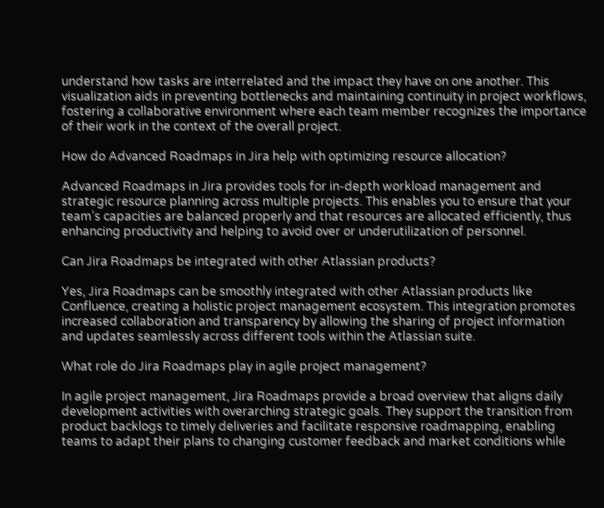understand how tasks are interrelated and the impact they have on one another. This visualization aids in preventing bottlenecks and maintaining continuity in project workflows, fostering a collaborative environment where each team member recognizes the importance of their work in the context of the overall project.

How do Advanced Roadmaps in Jira help with optimizing resource allocation?

Advanced Roadmaps in Jira provides tools for in-depth workload management and strategic resource planning across multiple projects. This enables you to ensure that your team’s capacities are balanced properly and that resources are allocated efficiently, thus enhancing productivity and helping to avoid over or underutilization of personnel.

Can Jira Roadmaps be integrated with other Atlassian products?

Yes, Jira Roadmaps can be smoothly integrated with other Atlassian products like Confluence, creating a holistic project management ecosystem. This integration promotes increased collaboration and transparency by allowing the sharing of project information and updates seamlessly across different tools within the Atlassian suite.

What role do Jira Roadmaps play in agile project management?

In agile project management, Jira Roadmaps provide a broad overview that aligns daily development activities with overarching strategic goals. They support the transition from product backlogs to timely deliveries and facilitate responsive roadmapping, enabling teams to adapt their plans to changing customer feedback and market conditions while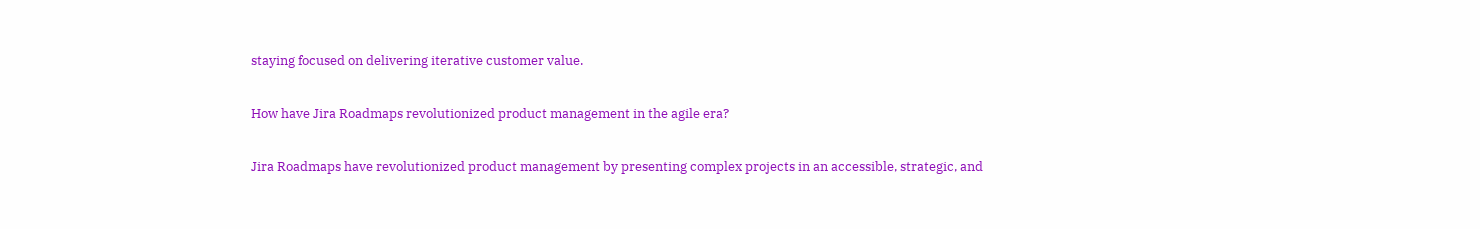staying focused on delivering iterative customer value.

How have Jira Roadmaps revolutionized product management in the agile era?

Jira Roadmaps have revolutionized product management by presenting complex projects in an accessible, strategic, and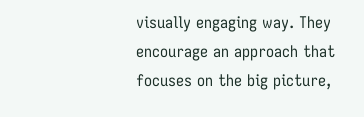visually engaging way. They encourage an approach that focuses on the big picture,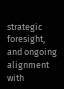strategic foresight, and ongoing alignment with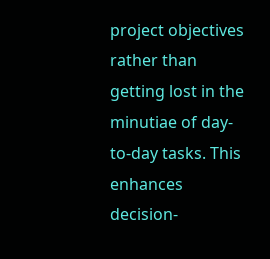project objectives rather than getting lost in the minutiae of day-to-day tasks. This enhances decision-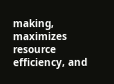making, maximizes resource efficiency, and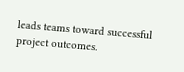leads teams toward successful project outcomes.